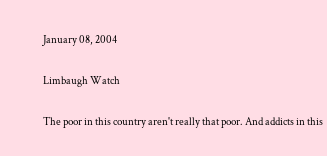January 08, 2004

Limbaugh Watch

The poor in this country aren't really that poor. And addicts in this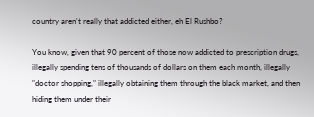country aren't really that addicted either, eh El Rushbo?

You know, given that 90 percent of those now addicted to prescription drugs, illegally spending tens of thousands of dollars on them each month, illegally "doctor shopping," illegally obtaining them through the black market, and then hiding them under their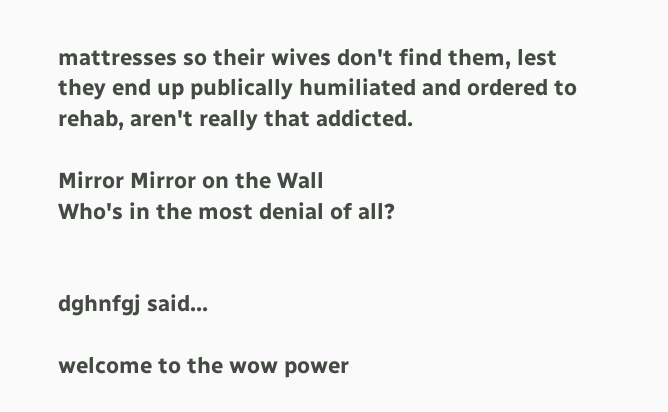mattresses so their wives don't find them, lest they end up publically humiliated and ordered to rehab, aren't really that addicted.

Mirror Mirror on the Wall
Who's in the most denial of all?


dghnfgj said...

welcome to the wow power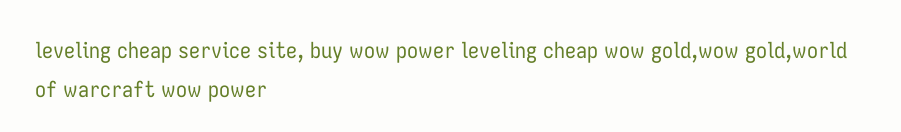leveling cheap service site, buy wow power leveling cheap wow gold,wow gold,world of warcraft wow power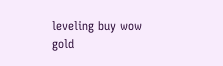leveling buy wow gold